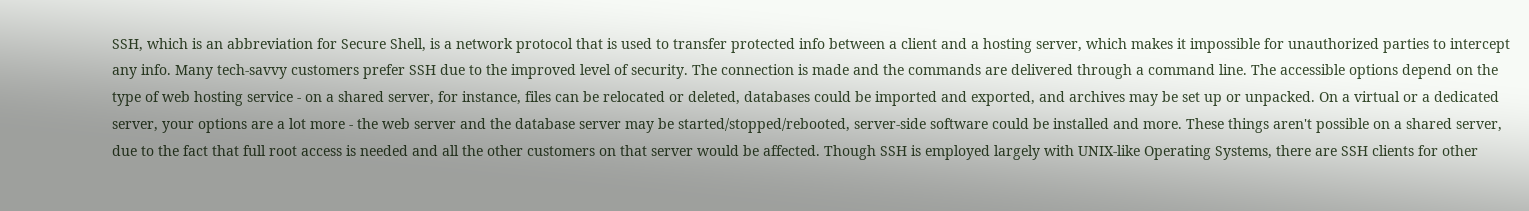SSH, which is an abbreviation for Secure Shell, is a network protocol that is used to transfer protected info between a client and a hosting server, which makes it impossible for unauthorized parties to intercept any info. Many tech-savvy customers prefer SSH due to the improved level of security. The connection is made and the commands are delivered through a command line. The accessible options depend on the type of web hosting service - on a shared server, for instance, files can be relocated or deleted, databases could be imported and exported, and archives may be set up or unpacked. On a virtual or a dedicated server, your options are a lot more - the web server and the database server may be started/stopped/rebooted, server-side software could be installed and more. These things aren't possible on a shared server, due to the fact that full root access is needed and all the other customers on that server would be affected. Though SSH is employed largely with UNIX-like Operating Systems, there are SSH clients for other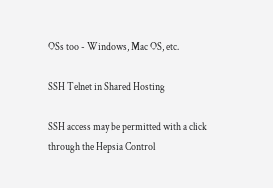OSs too - Windows, Mac OS, etc.

SSH Telnet in Shared Hosting

SSH access may be permitted with a click through the Hepsia Control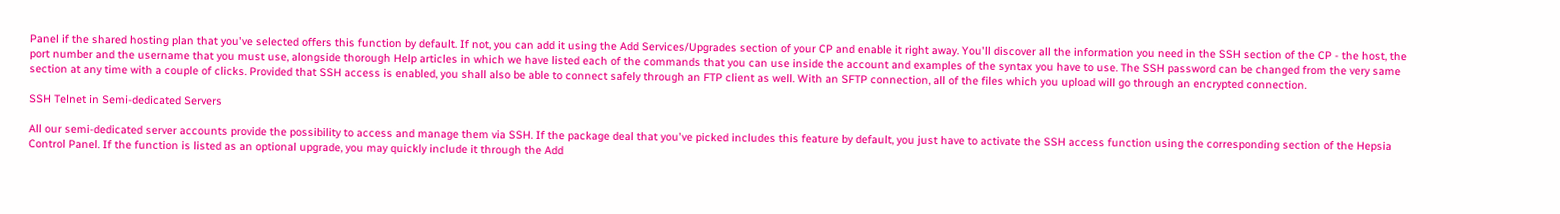Panel if the shared hosting plan that you've selected offers this function by default. If not, you can add it using the Add Services/Upgrades section of your CP and enable it right away. You'll discover all the information you need in the SSH section of the CP - the host, the port number and the username that you must use, alongside thorough Help articles in which we have listed each of the commands that you can use inside the account and examples of the syntax you have to use. The SSH password can be changed from the very same section at any time with a couple of clicks. Provided that SSH access is enabled, you shall also be able to connect safely through an FTP client as well. With an SFTP connection, all of the files which you upload will go through an encrypted connection.

SSH Telnet in Semi-dedicated Servers

All our semi-dedicated server accounts provide the possibility to access and manage them via SSH. If the package deal that you've picked includes this feature by default, you just have to activate the SSH access function using the corresponding section of the Hepsia Control Panel. If the function is listed as an optional upgrade, you may quickly include it through the Add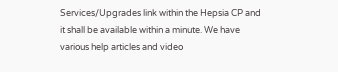Services/Upgrades link within the Hepsia CP and it shall be available within a minute. We have various help articles and video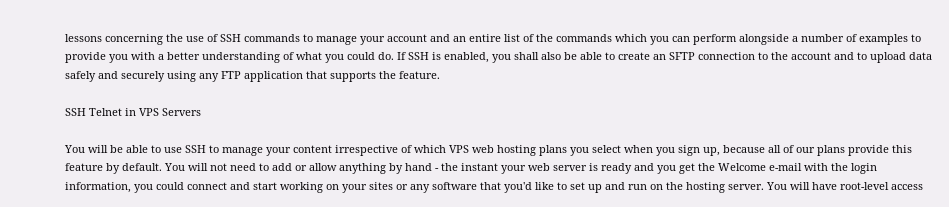lessons concerning the use of SSH commands to manage your account and an entire list of the commands which you can perform alongside a number of examples to provide you with a better understanding of what you could do. If SSH is enabled, you shall also be able to create an SFTP connection to the account and to upload data safely and securely using any FTP application that supports the feature.

SSH Telnet in VPS Servers

You will be able to use SSH to manage your content irrespective of which VPS web hosting plans you select when you sign up, because all of our plans provide this feature by default. You will not need to add or allow anything by hand - the instant your web server is ready and you get the Welcome e-mail with the login information, you could connect and start working on your sites or any software that you'd like to set up and run on the hosting server. You will have root-level access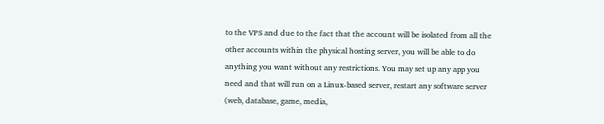to the VPS and due to the fact that the account will be isolated from all the other accounts within the physical hosting server, you will be able to do anything you want without any restrictions. You may set up any app you need and that will run on a Linux-based server, restart any software server (web, database, game, media,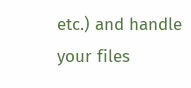etc.) and handle your files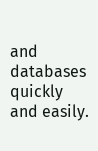and databases quickly and easily.